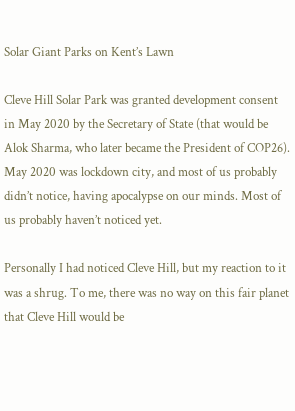Solar Giant Parks on Kent’s Lawn

Cleve Hill Solar Park was granted development consent in May 2020 by the Secretary of State (that would be Alok Sharma, who later became the President of COP26). May 2020 was lockdown city, and most of us probably didn’t notice, having apocalypse on our minds. Most of us probably haven’t noticed yet.

Personally I had noticed Cleve Hill, but my reaction to it was a shrug. To me, there was no way on this fair planet that Cleve Hill would be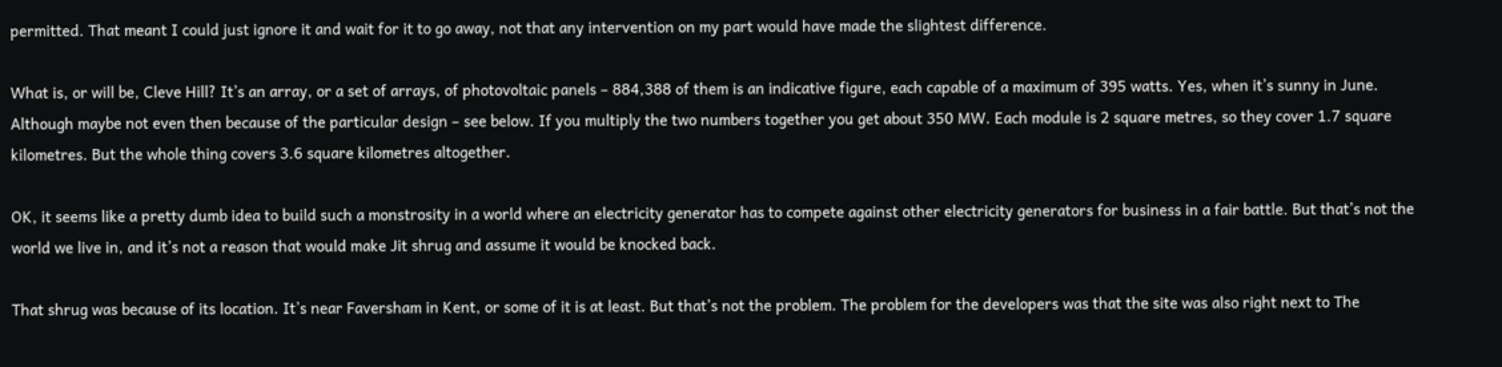permitted. That meant I could just ignore it and wait for it to go away, not that any intervention on my part would have made the slightest difference.

What is, or will be, Cleve Hill? It’s an array, or a set of arrays, of photovoltaic panels – 884,388 of them is an indicative figure, each capable of a maximum of 395 watts. Yes, when it’s sunny in June. Although maybe not even then because of the particular design – see below. If you multiply the two numbers together you get about 350 MW. Each module is 2 square metres, so they cover 1.7 square kilometres. But the whole thing covers 3.6 square kilometres altogether.

OK, it seems like a pretty dumb idea to build such a monstrosity in a world where an electricity generator has to compete against other electricity generators for business in a fair battle. But that’s not the world we live in, and it’s not a reason that would make Jit shrug and assume it would be knocked back.

That shrug was because of its location. It’s near Faversham in Kent, or some of it is at least. But that’s not the problem. The problem for the developers was that the site was also right next to The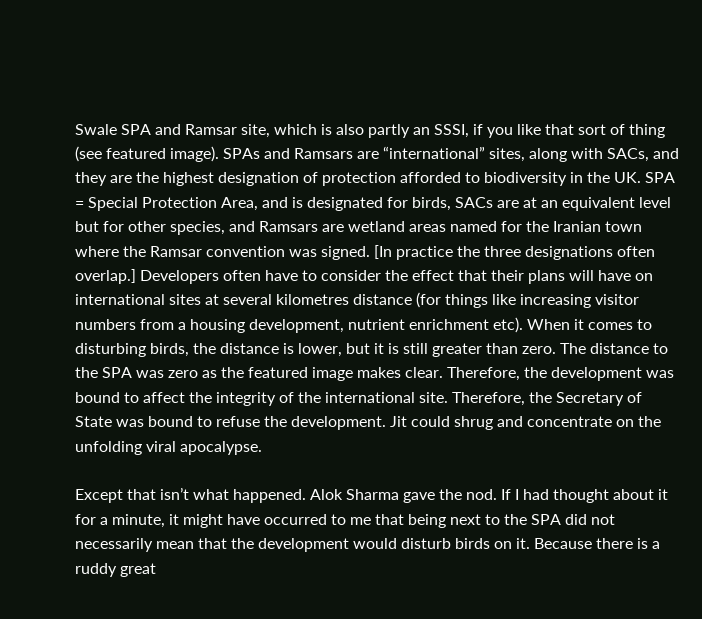Swale SPA and Ramsar site, which is also partly an SSSI, if you like that sort of thing (see featured image). SPAs and Ramsars are “international” sites, along with SACs, and they are the highest designation of protection afforded to biodiversity in the UK. SPA = Special Protection Area, and is designated for birds, SACs are at an equivalent level but for other species, and Ramsars are wetland areas named for the Iranian town where the Ramsar convention was signed. [In practice the three designations often overlap.] Developers often have to consider the effect that their plans will have on international sites at several kilometres distance (for things like increasing visitor numbers from a housing development, nutrient enrichment etc). When it comes to disturbing birds, the distance is lower, but it is still greater than zero. The distance to the SPA was zero as the featured image makes clear. Therefore, the development was bound to affect the integrity of the international site. Therefore, the Secretary of State was bound to refuse the development. Jit could shrug and concentrate on the unfolding viral apocalypse.

Except that isn’t what happened. Alok Sharma gave the nod. If I had thought about it for a minute, it might have occurred to me that being next to the SPA did not necessarily mean that the development would disturb birds on it. Because there is a ruddy great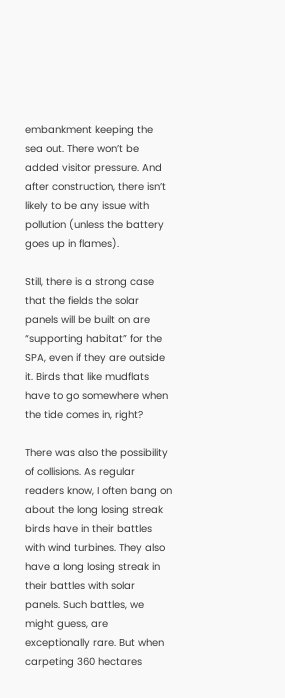embankment keeping the sea out. There won’t be added visitor pressure. And after construction, there isn’t likely to be any issue with pollution (unless the battery goes up in flames).

Still, there is a strong case that the fields the solar panels will be built on are “supporting habitat” for the SPA, even if they are outside it. Birds that like mudflats have to go somewhere when the tide comes in, right?

There was also the possibility of collisions. As regular readers know, I often bang on about the long losing streak birds have in their battles with wind turbines. They also have a long losing streak in their battles with solar panels. Such battles, we might guess, are exceptionally rare. But when carpeting 360 hectares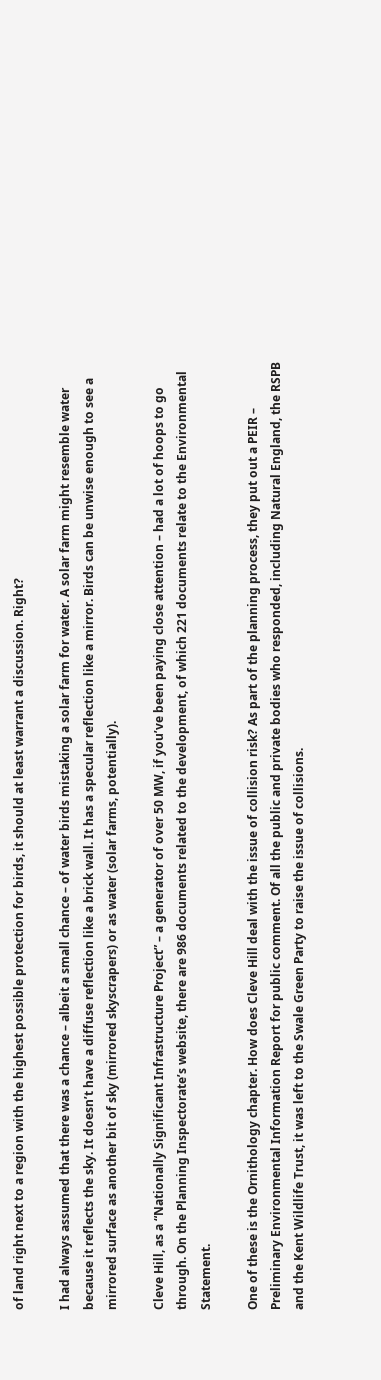of land right next to a region with the highest possible protection for birds, it should at least warrant a discussion. Right?

I had always assumed that there was a chance – albeit a small chance – of water birds mistaking a solar farm for water. A solar farm might resemble water because it reflects the sky. It doesn’t have a diffuse reflection like a brick wall. It has a specular reflection like a mirror. Birds can be unwise enough to see a mirrored surface as another bit of sky (mirrored skyscrapers) or as water (solar farms, potentially).

Cleve Hill, as a “Nationally Significant Infrastructure Project” – a generator of over 50 MW, if you’ve been paying close attention – had a lot of hoops to go through. On the Planning Inspectorate’s website, there are 986 documents related to the development, of which 221 documents relate to the Environmental Statement.

One of these is the Ornithology chapter. How does Cleve Hill deal with the issue of collision risk? As part of the planning process, they put out a PEIR – Preliminary Environmental Information Report for public comment. Of all the public and private bodies who responded, including Natural England, the RSPB and the Kent Wildlife Trust, it was left to the Swale Green Party to raise the issue of collisions.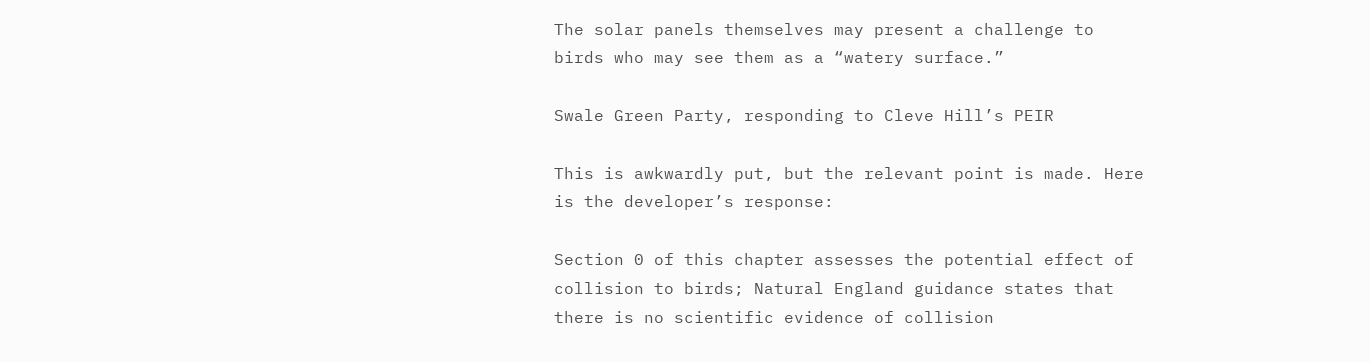The solar panels themselves may present a challenge to birds who may see them as a “watery surface.”

Swale Green Party, responding to Cleve Hill’s PEIR

This is awkwardly put, but the relevant point is made. Here is the developer’s response:

Section 0 of this chapter assesses the potential effect of collision to birds; Natural England guidance states that there is no scientific evidence of collision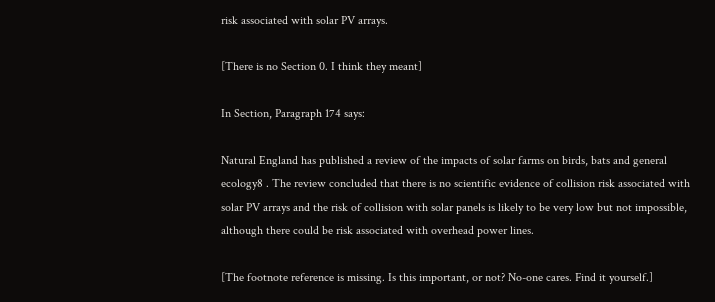risk associated with solar PV arrays.

[There is no Section 0. I think they meant]

In Section, Paragraph 174 says:

Natural England has published a review of the impacts of solar farms on birds, bats and general ecology8 . The review concluded that there is no scientific evidence of collision risk associated with solar PV arrays and the risk of collision with solar panels is likely to be very low but not impossible, although there could be risk associated with overhead power lines.

[The footnote reference is missing. Is this important, or not? No-one cares. Find it yourself.]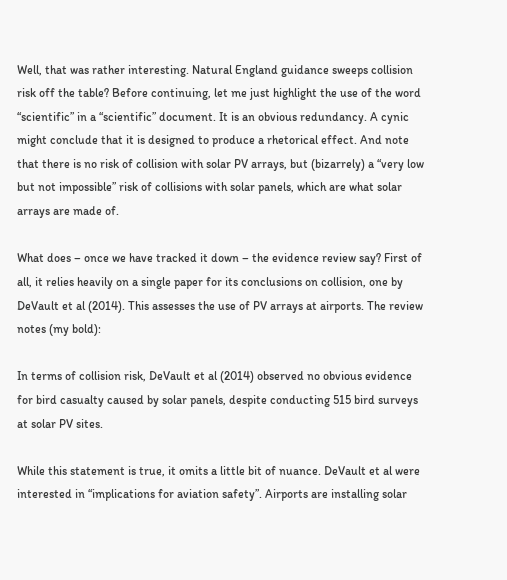Well, that was rather interesting. Natural England guidance sweeps collision risk off the table? Before continuing, let me just highlight the use of the word “scientific” in a “scientific” document. It is an obvious redundancy. A cynic might conclude that it is designed to produce a rhetorical effect. And note that there is no risk of collision with solar PV arrays, but (bizarrely) a “very low but not impossible” risk of collisions with solar panels, which are what solar arrays are made of.

What does – once we have tracked it down – the evidence review say? First of all, it relies heavily on a single paper for its conclusions on collision, one by DeVault et al (2014). This assesses the use of PV arrays at airports. The review notes (my bold):

In terms of collision risk, DeVault et al (2014) observed no obvious evidence for bird casualty caused by solar panels, despite conducting 515 bird surveys at solar PV sites.

While this statement is true, it omits a little bit of nuance. DeVault et al were interested in “implications for aviation safety”. Airports are installing solar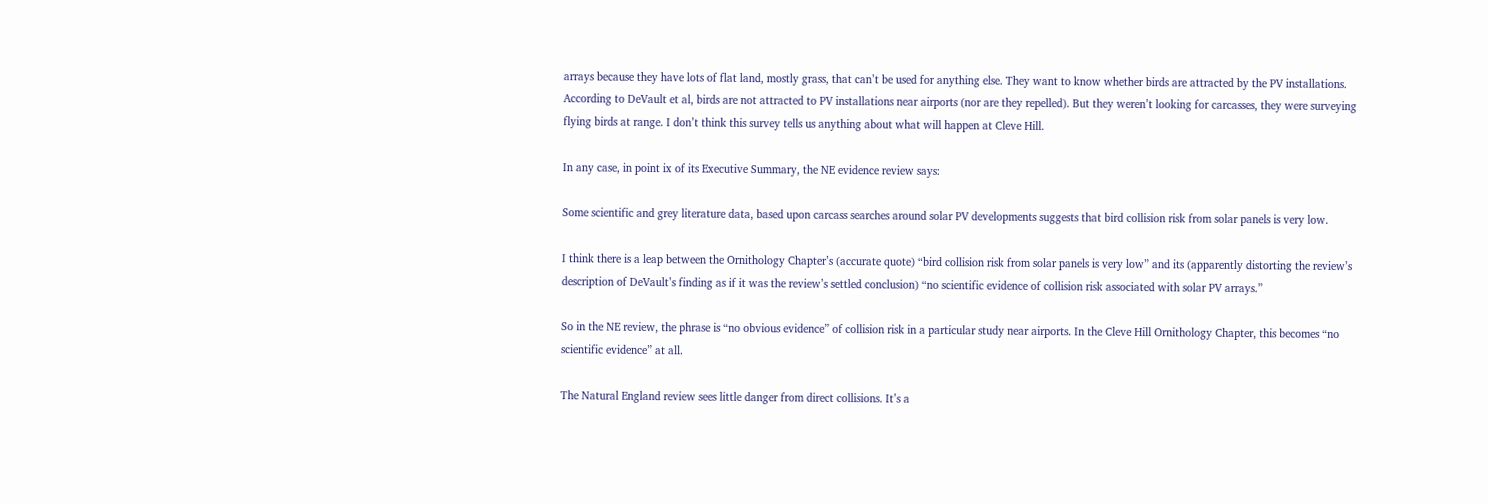arrays because they have lots of flat land, mostly grass, that can’t be used for anything else. They want to know whether birds are attracted by the PV installations. According to DeVault et al, birds are not attracted to PV installations near airports (nor are they repelled). But they weren’t looking for carcasses, they were surveying flying birds at range. I don’t think this survey tells us anything about what will happen at Cleve Hill.

In any case, in point ix of its Executive Summary, the NE evidence review says:

Some scientific and grey literature data, based upon carcass searches around solar PV developments suggests that bird collision risk from solar panels is very low.

I think there is a leap between the Ornithology Chapter’s (accurate quote) “bird collision risk from solar panels is very low” and its (apparently distorting the review’s description of DeVault’s finding as if it was the review’s settled conclusion) “no scientific evidence of collision risk associated with solar PV arrays.”

So in the NE review, the phrase is “no obvious evidence” of collision risk in a particular study near airports. In the Cleve Hill Ornithology Chapter, this becomes “no scientific evidence” at all.

The Natural England review sees little danger from direct collisions. It’s a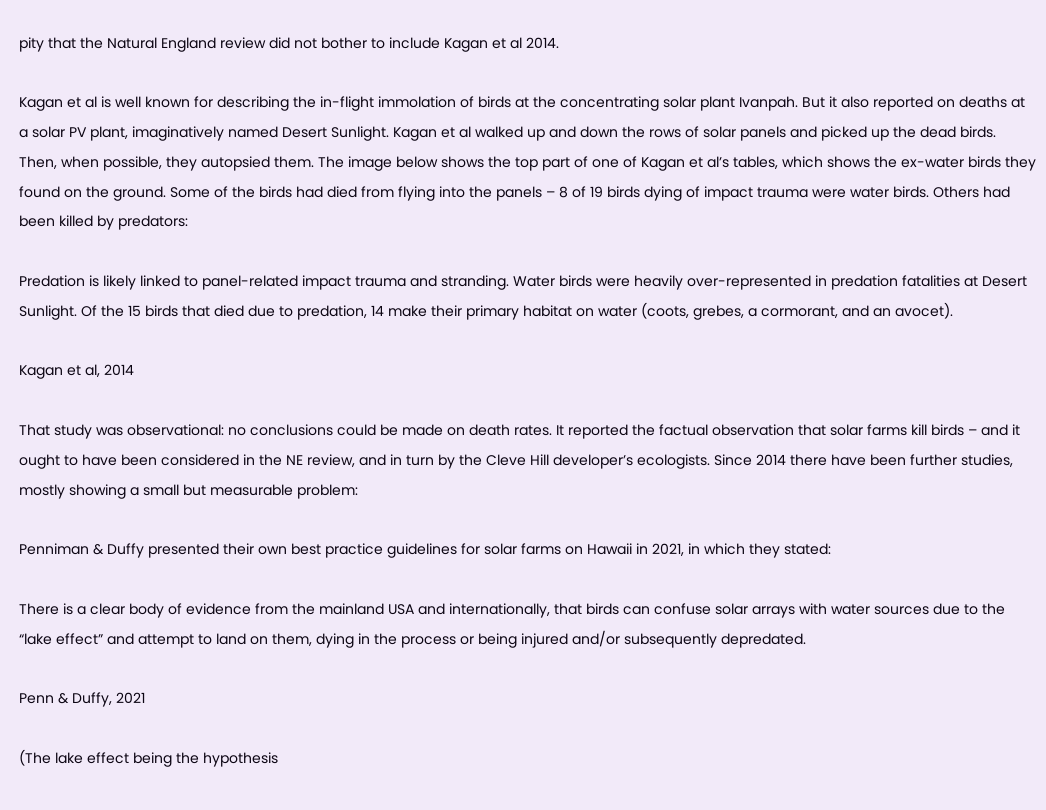pity that the Natural England review did not bother to include Kagan et al 2014.

Kagan et al is well known for describing the in-flight immolation of birds at the concentrating solar plant Ivanpah. But it also reported on deaths at a solar PV plant, imaginatively named Desert Sunlight. Kagan et al walked up and down the rows of solar panels and picked up the dead birds. Then, when possible, they autopsied them. The image below shows the top part of one of Kagan et al’s tables, which shows the ex-water birds they found on the ground. Some of the birds had died from flying into the panels – 8 of 19 birds dying of impact trauma were water birds. Others had been killed by predators:

Predation is likely linked to panel-related impact trauma and stranding. Water birds were heavily over-represented in predation fatalities at Desert Sunlight. Of the 15 birds that died due to predation, 14 make their primary habitat on water (coots, grebes, a cormorant, and an avocet).

Kagan et al, 2014

That study was observational: no conclusions could be made on death rates. It reported the factual observation that solar farms kill birds – and it ought to have been considered in the NE review, and in turn by the Cleve Hill developer’s ecologists. Since 2014 there have been further studies, mostly showing a small but measurable problem:

Penniman & Duffy presented their own best practice guidelines for solar farms on Hawaii in 2021, in which they stated:

There is a clear body of evidence from the mainland USA and internationally, that birds can confuse solar arrays with water sources due to the “lake effect” and attempt to land on them, dying in the process or being injured and/or subsequently depredated.

Penn & Duffy, 2021

(The lake effect being the hypothesis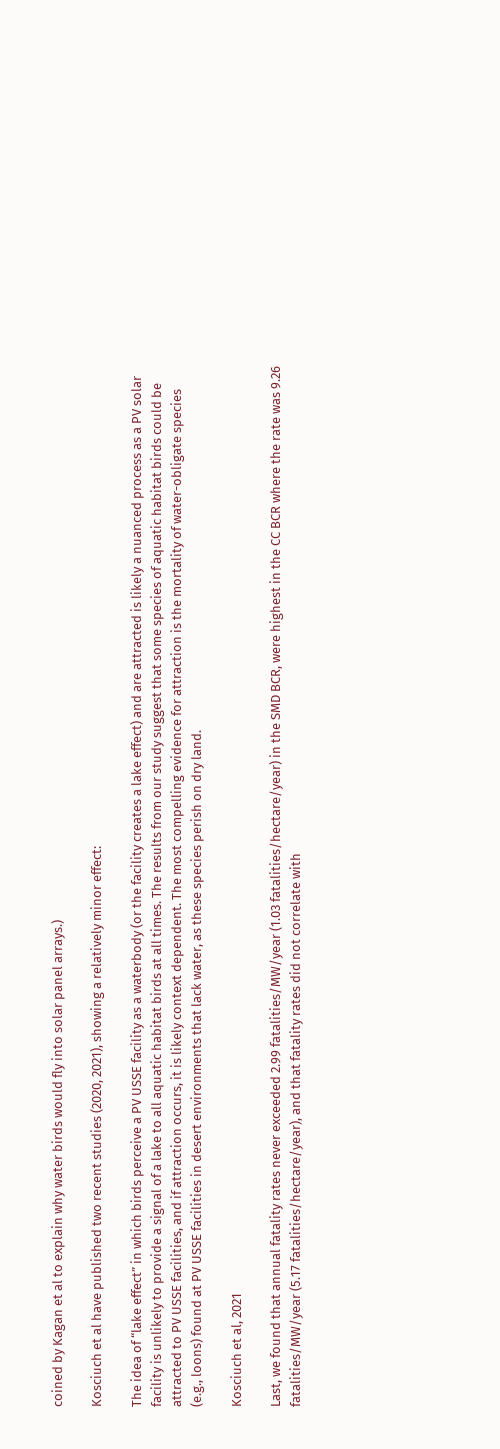coined by Kagan et al to explain why water birds would fly into solar panel arrays.)

Kosciuch et al have published two recent studies (2020, 2021), showing a relatively minor effect:

The idea of “lake effect” in which birds perceive a PV USSE facility as a waterbody (or the facility creates a lake effect) and are attracted is likely a nuanced process as a PV solar facility is unlikely to provide a signal of a lake to all aquatic habitat birds at all times. The results from our study suggest that some species of aquatic habitat birds could be attracted to PV USSE facilities, and if attraction occurs, it is likely context dependent. The most compelling evidence for attraction is the mortality of water-obligate species (e.g., loons) found at PV USSE facilities in desert environments that lack water, as these species perish on dry land.

Kosciuch et al, 2021

Last, we found that annual fatality rates never exceeded 2.99 fatalities/MW/year (1.03 fatalities/hectare/year) in the SMD BCR, were highest in the CC BCR where the rate was 9.26 fatalities/MW/year (5.17 fatalities/hectare/year), and that fatality rates did not correlate with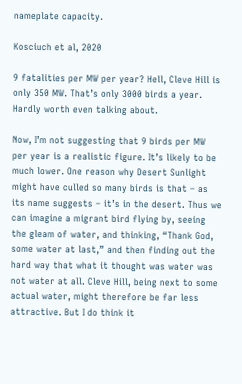nameplate capacity.

Kosciuch et al, 2020

9 fatalities per MW per year? Hell, Cleve Hill is only 350 MW. That’s only 3000 birds a year. Hardly worth even talking about.

Now, I’m not suggesting that 9 birds per MW per year is a realistic figure. It’s likely to be much lower. One reason why Desert Sunlight might have culled so many birds is that – as its name suggests – it’s in the desert. Thus we can imagine a migrant bird flying by, seeing the gleam of water, and thinking, “Thank God, some water at last,” and then finding out the hard way that what it thought was water was not water at all. Cleve Hill, being next to some actual water, might therefore be far less attractive. But I do think it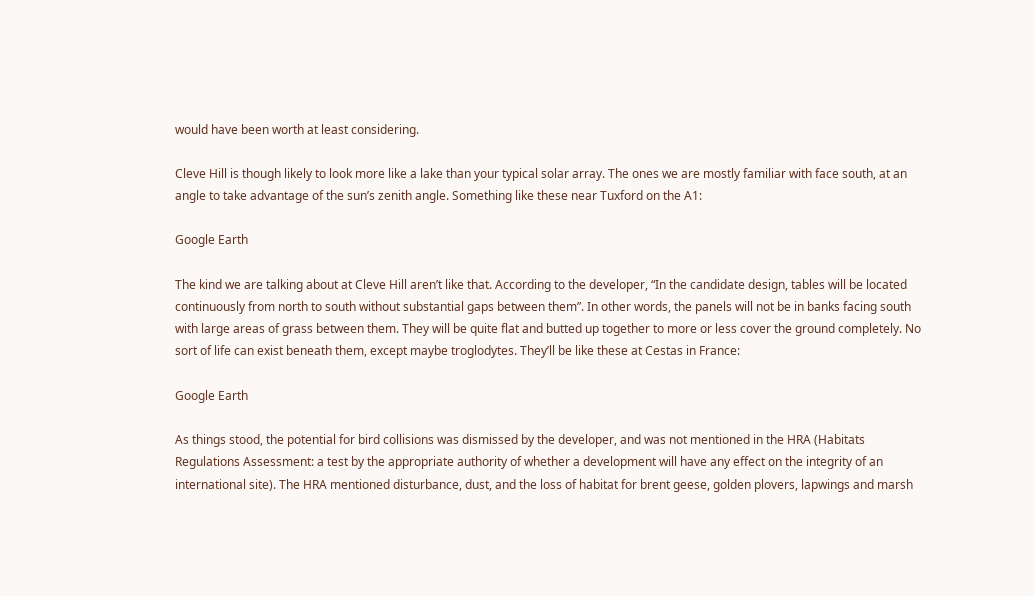would have been worth at least considering.

Cleve Hill is though likely to look more like a lake than your typical solar array. The ones we are mostly familiar with face south, at an angle to take advantage of the sun’s zenith angle. Something like these near Tuxford on the A1:

Google Earth

The kind we are talking about at Cleve Hill aren’t like that. According to the developer, “In the candidate design, tables will be located continuously from north to south without substantial gaps between them”. In other words, the panels will not be in banks facing south with large areas of grass between them. They will be quite flat and butted up together to more or less cover the ground completely. No sort of life can exist beneath them, except maybe troglodytes. They’ll be like these at Cestas in France:

Google Earth

As things stood, the potential for bird collisions was dismissed by the developer, and was not mentioned in the HRA (Habitats Regulations Assessment: a test by the appropriate authority of whether a development will have any effect on the integrity of an international site). The HRA mentioned disturbance, dust, and the loss of habitat for brent geese, golden plovers, lapwings and marsh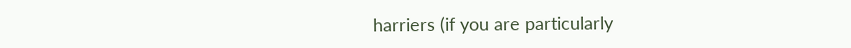harriers (if you are particularly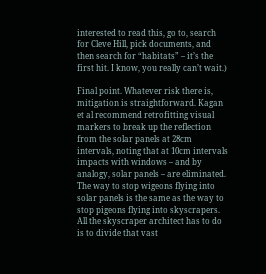interested to read this, go to, search for Cleve Hill, pick documents, and then search for “habitats” – it’s the first hit. I know, you really can’t wait.)

Final point. Whatever risk there is, mitigation is straightforward. Kagan et al recommend retrofitting visual markers to break up the reflection from the solar panels at 28cm intervals, noting that at 10cm intervals impacts with windows – and by analogy, solar panels – are eliminated. The way to stop wigeons flying into solar panels is the same as the way to stop pigeons flying into skyscrapers. All the skyscraper architect has to do is to divide that vast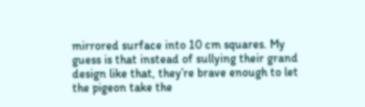mirrored surface into 10 cm squares. My guess is that instead of sullying their grand design like that, they’re brave enough to let the pigeon take the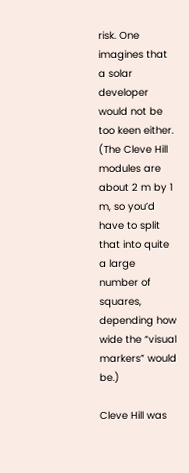risk. One imagines that a solar developer would not be too keen either. (The Cleve Hill modules are about 2 m by 1 m, so you’d have to split that into quite a large number of squares, depending how wide the “visual markers” would be.)

Cleve Hill was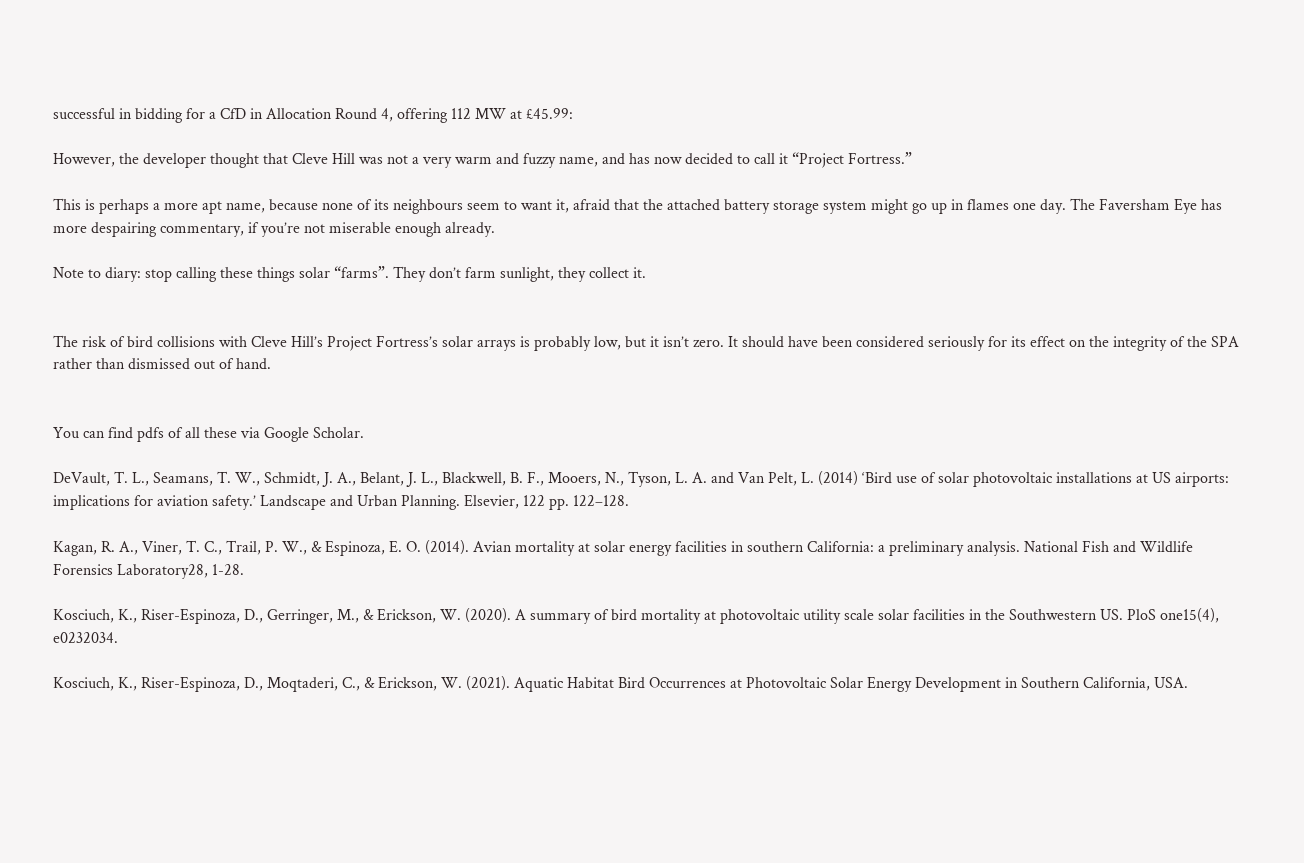successful in bidding for a CfD in Allocation Round 4, offering 112 MW at £45.99:

However, the developer thought that Cleve Hill was not a very warm and fuzzy name, and has now decided to call it “Project Fortress.”

This is perhaps a more apt name, because none of its neighbours seem to want it, afraid that the attached battery storage system might go up in flames one day. The Faversham Eye has more despairing commentary, if you’re not miserable enough already.

Note to diary: stop calling these things solar “farms”. They don’t farm sunlight, they collect it.


The risk of bird collisions with Cleve Hill’s Project Fortress’s solar arrays is probably low, but it isn’t zero. It should have been considered seriously for its effect on the integrity of the SPA rather than dismissed out of hand.


You can find pdfs of all these via Google Scholar.

DeVault, T. L., Seamans, T. W., Schmidt, J. A., Belant, J. L., Blackwell, B. F., Mooers, N., Tyson, L. A. and Van Pelt, L. (2014) ‘Bird use of solar photovoltaic installations at US airports: implications for aviation safety.’ Landscape and Urban Planning. Elsevier, 122 pp. 122–128.

Kagan, R. A., Viner, T. C., Trail, P. W., & Espinoza, E. O. (2014). Avian mortality at solar energy facilities in southern California: a preliminary analysis. National Fish and Wildlife Forensics Laboratory28, 1-28.

Kosciuch, K., Riser-Espinoza, D., Gerringer, M., & Erickson, W. (2020). A summary of bird mortality at photovoltaic utility scale solar facilities in the Southwestern US. PloS one15(4), e0232034.

Kosciuch, K., Riser-Espinoza, D., Moqtaderi, C., & Erickson, W. (2021). Aquatic Habitat Bird Occurrences at Photovoltaic Solar Energy Development in Southern California, USA.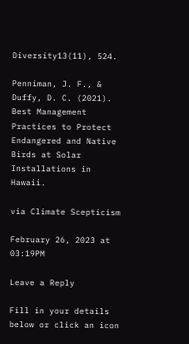Diversity13(11), 524.

Penniman, J. F., & Duffy, D. C. (2021). Best Management Practices to Protect Endangered and Native Birds at Solar Installations in Hawaii.

via Climate Scepticism

February 26, 2023 at 03:19PM

Leave a Reply

Fill in your details below or click an icon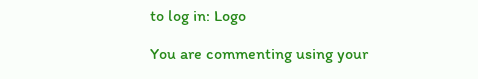to log in: Logo

You are commenting using your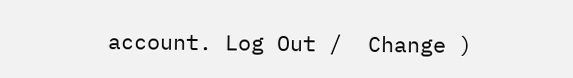account. Log Out /  Change )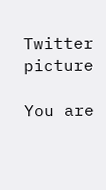Twitter picture

You are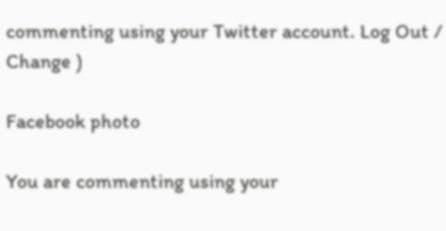commenting using your Twitter account. Log Out /  Change )

Facebook photo

You are commenting using your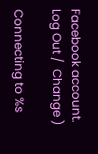Facebook account. Log Out /  Change )

Connecting to %s